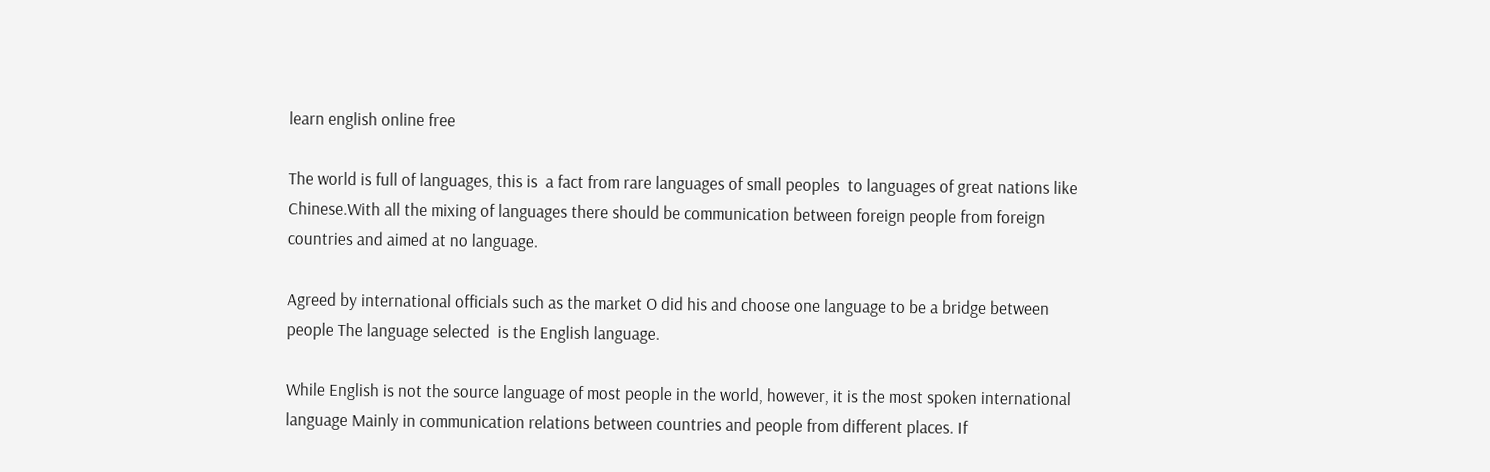learn english online free

The world is full of languages, this is  a fact from rare languages of small peoples  to languages of great nations like Chinese.With all the mixing of languages there should be communication between foreign people from foreign countries and aimed at no language.

Agreed by international officials such as the market O did his and choose one language to be a bridge between people The language selected  is the English language.

While English is not the source language of most people in the world, however, it is the most spoken international language Mainly in communication relations between countries and people from different places. If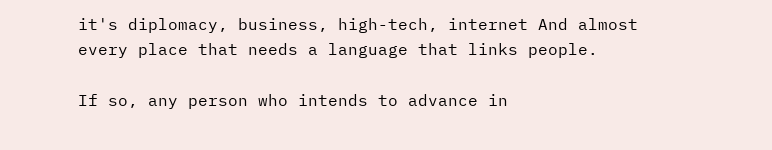it's diplomacy, business, high-tech, internet And almost every place that needs a language that links people.

If so, any person who intends to advance in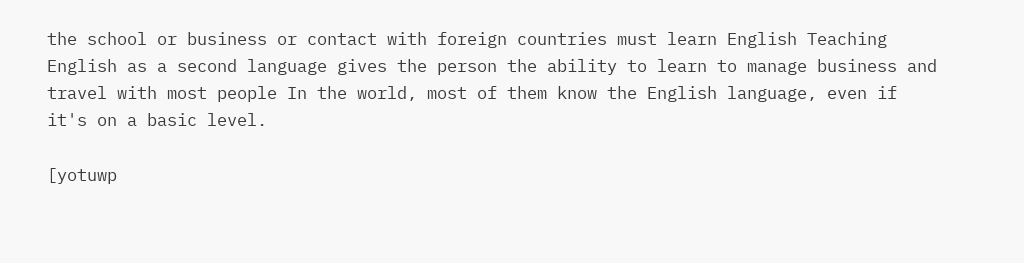the school or business or contact with foreign countries must learn English Teaching English as a second language gives the person the ability to learn to manage business and travel with most people In the world, most of them know the English language, even if it's on a basic level.

[yotuwp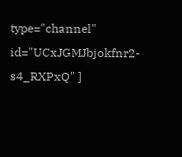type="channel" id="UCxJGMJbjokfnr2-s4_RXPxQ" ]